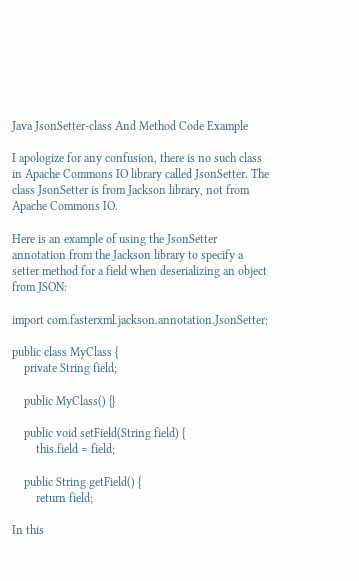Java JsonSetter-class And Method Code Example

I apologize for any confusion, there is no such class in Apache Commons IO library called JsonSetter. The class JsonSetter is from Jackson library, not from Apache Commons IO.

Here is an example of using the JsonSetter annotation from the Jackson library to specify a setter method for a field when deserializing an object from JSON:

import com.fasterxml.jackson.annotation.JsonSetter;

public class MyClass {
    private String field;

    public MyClass() {}

    public void setField(String field) {
        this.field = field;

    public String getField() {
        return field;

In this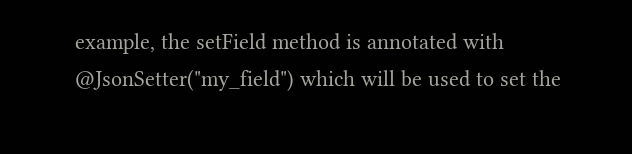example, the setField method is annotated with @JsonSetter("my_field") which will be used to set the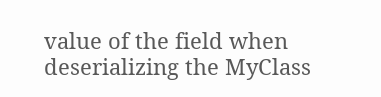value of the field when deserializing the MyClass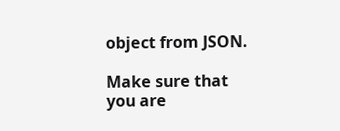object from JSON.

Make sure that you are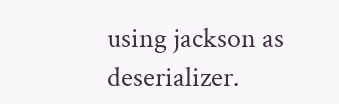using jackson as deserializer.